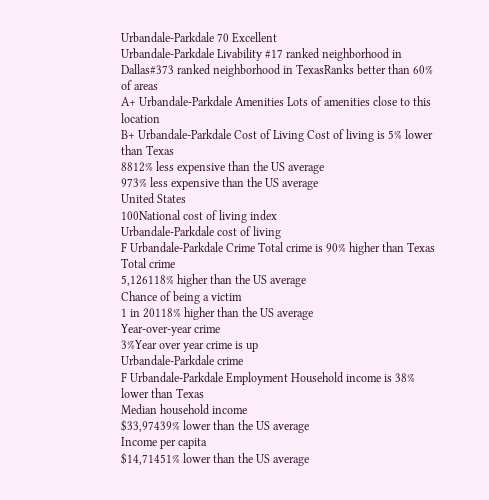Urbandale-Parkdale 70 Excellent
Urbandale-Parkdale Livability #17 ranked neighborhood in Dallas#373 ranked neighborhood in TexasRanks better than 60% of areas
A+ Urbandale-Parkdale Amenities Lots of amenities close to this location
B+ Urbandale-Parkdale Cost of Living Cost of living is 5% lower than Texas
8812% less expensive than the US average
973% less expensive than the US average
United States
100National cost of living index
Urbandale-Parkdale cost of living
F Urbandale-Parkdale Crime Total crime is 90% higher than Texas
Total crime
5,126118% higher than the US average
Chance of being a victim
1 in 20118% higher than the US average
Year-over-year crime
3%Year over year crime is up
Urbandale-Parkdale crime
F Urbandale-Parkdale Employment Household income is 38% lower than Texas
Median household income
$33,97439% lower than the US average
Income per capita
$14,71451% lower than the US average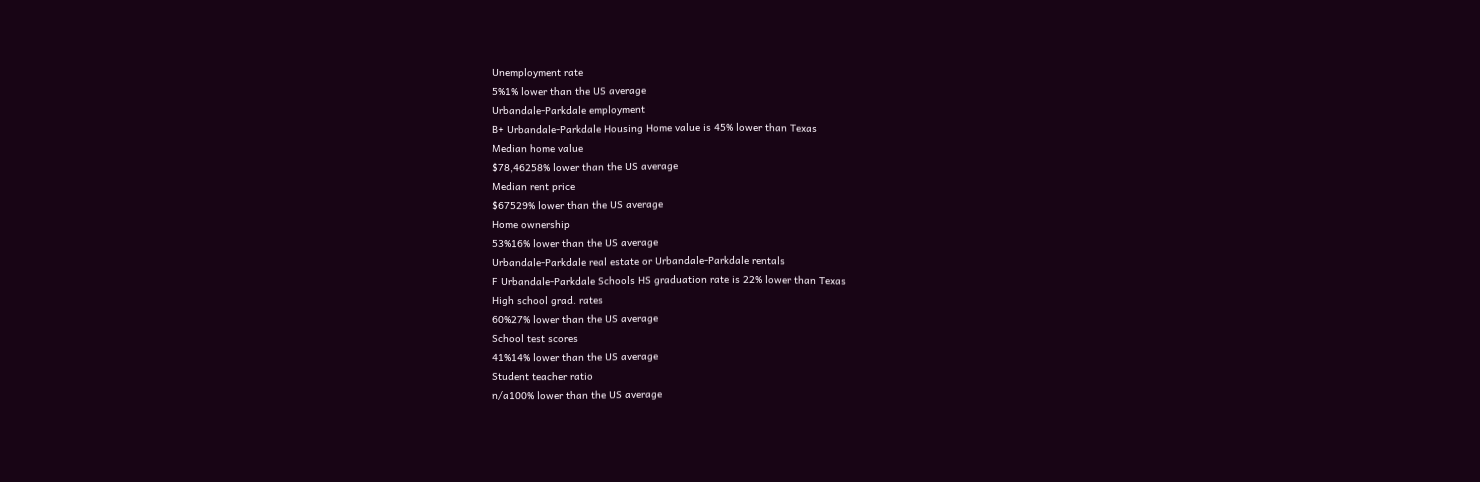Unemployment rate
5%1% lower than the US average
Urbandale-Parkdale employment
B+ Urbandale-Parkdale Housing Home value is 45% lower than Texas
Median home value
$78,46258% lower than the US average
Median rent price
$67529% lower than the US average
Home ownership
53%16% lower than the US average
Urbandale-Parkdale real estate or Urbandale-Parkdale rentals
F Urbandale-Parkdale Schools HS graduation rate is 22% lower than Texas
High school grad. rates
60%27% lower than the US average
School test scores
41%14% lower than the US average
Student teacher ratio
n/a100% lower than the US average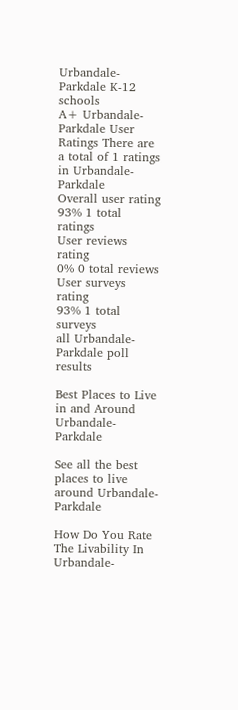Urbandale-Parkdale K-12 schools
A+ Urbandale-Parkdale User Ratings There are a total of 1 ratings in Urbandale-Parkdale
Overall user rating
93% 1 total ratings
User reviews rating
0% 0 total reviews
User surveys rating
93% 1 total surveys
all Urbandale-Parkdale poll results

Best Places to Live in and Around Urbandale-Parkdale

See all the best places to live around Urbandale-Parkdale

How Do You Rate The Livability In Urbandale-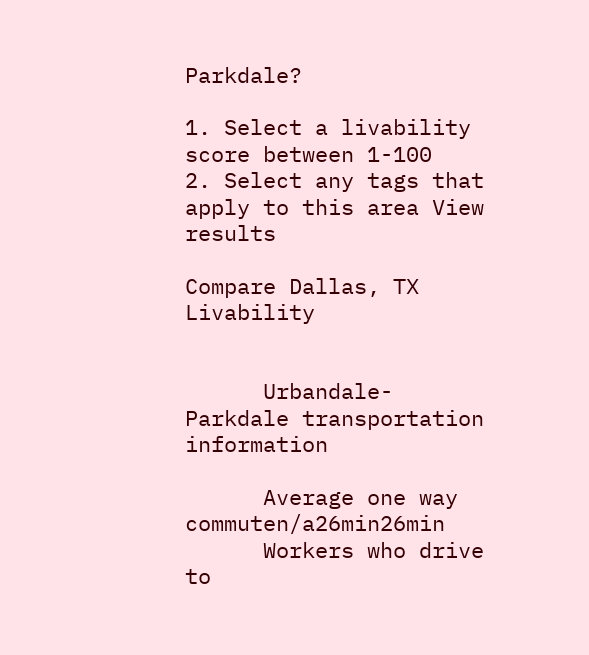Parkdale?

1. Select a livability score between 1-100
2. Select any tags that apply to this area View results

Compare Dallas, TX Livability


      Urbandale-Parkdale transportation information

      Average one way commuten/a26min26min
      Workers who drive to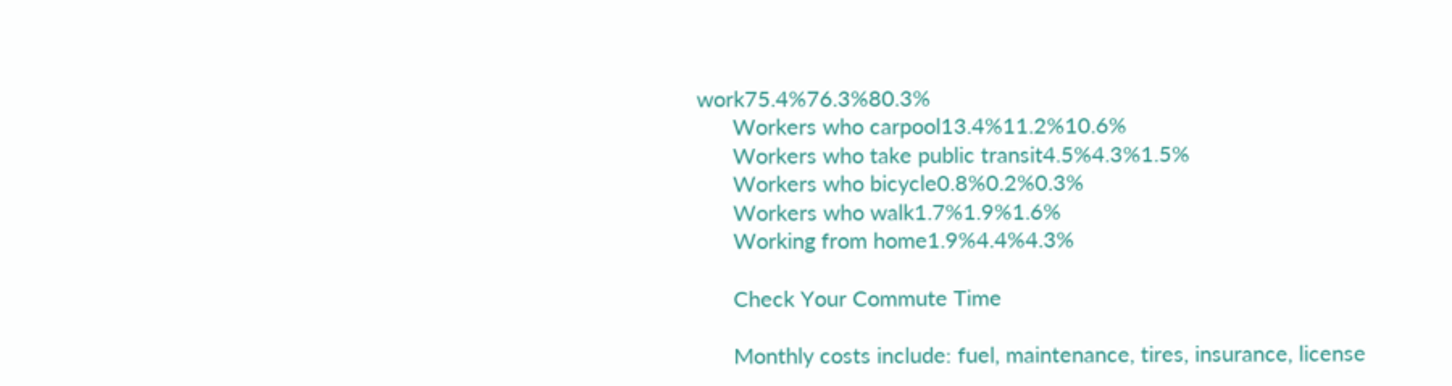work75.4%76.3%80.3%
      Workers who carpool13.4%11.2%10.6%
      Workers who take public transit4.5%4.3%1.5%
      Workers who bicycle0.8%0.2%0.3%
      Workers who walk1.7%1.9%1.6%
      Working from home1.9%4.4%4.3%

      Check Your Commute Time

      Monthly costs include: fuel, maintenance, tires, insurance, license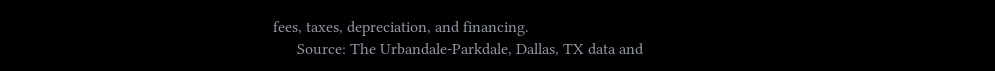fees, taxes, depreciation, and financing.
      Source: The Urbandale-Parkdale, Dallas, TX data and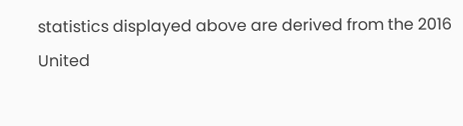statistics displayed above are derived from the 2016 United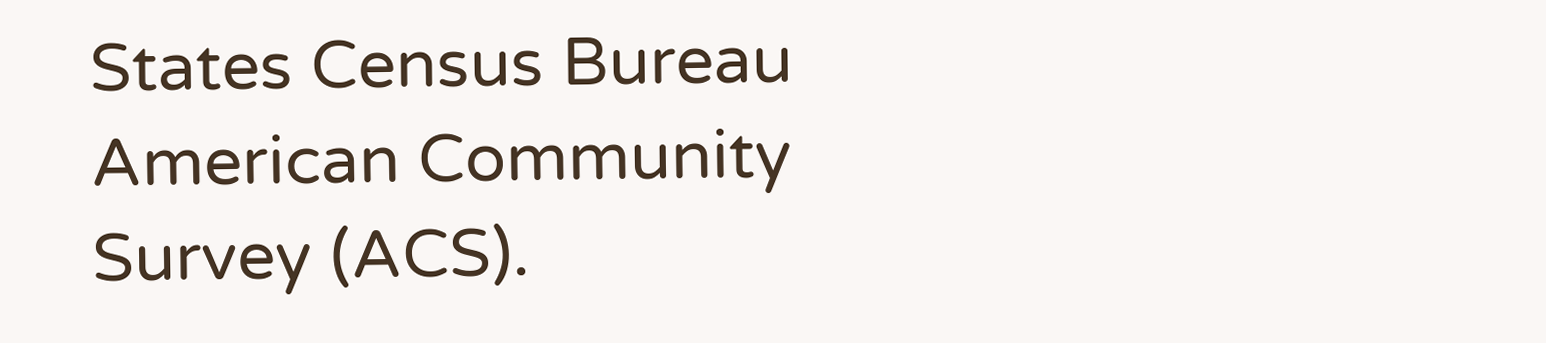States Census Bureau American Community Survey (ACS).